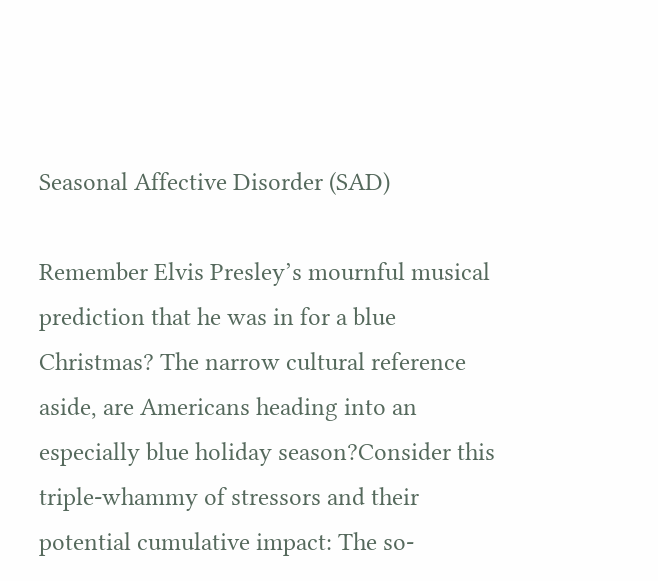Seasonal Affective Disorder (SAD)

Remember Elvis Presley’s mournful musical prediction that he was in for a blue Christmas? The narrow cultural reference aside, are Americans heading into an especially blue holiday season?Consider this triple-whammy of stressors and their potential cumulative impact: The so-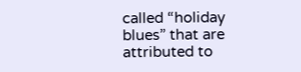called “holiday blues” that are attributed to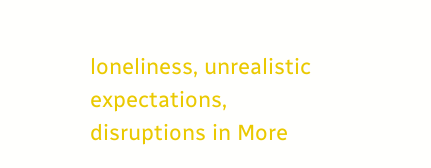loneliness, unrealistic expectations, disruptions in More